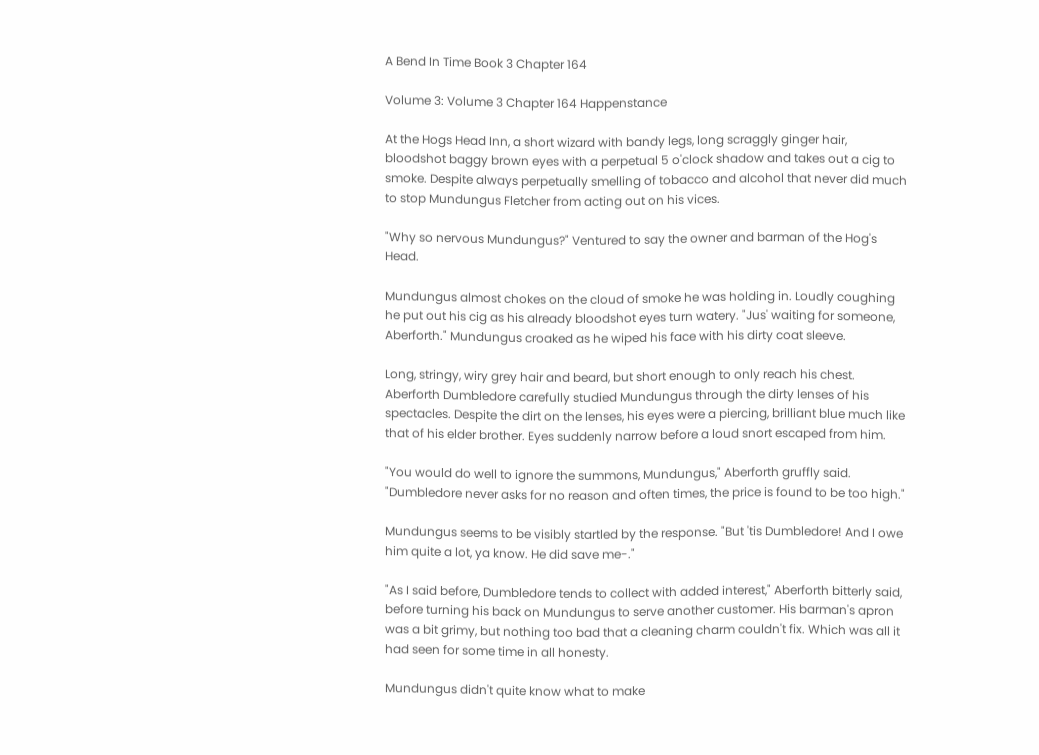A Bend In Time Book 3 Chapter 164

Volume 3: Volume 3 Chapter 164 Happenstance

At the Hogs Head Inn, a short wizard with bandy legs, long scraggly ginger hair, bloodshot baggy brown eyes with a perpetual 5 o'clock shadow and takes out a cig to smoke. Despite always perpetually smelling of tobacco and alcohol that never did much to stop Mundungus Fletcher from acting out on his vices.

"Why so nervous Mundungus?" Ventured to say the owner and barman of the Hog's Head.

Mundungus almost chokes on the cloud of smoke he was holding in. Loudly coughing he put out his cig as his already bloodshot eyes turn watery. "Jus' waiting for someone, Aberforth." Mundungus croaked as he wiped his face with his dirty coat sleeve.

Long, stringy, wiry grey hair and beard, but short enough to only reach his chest. Aberforth Dumbledore carefully studied Mundungus through the dirty lenses of his spectacles. Despite the dirt on the lenses, his eyes were a piercing, brilliant blue much like that of his elder brother. Eyes suddenly narrow before a loud snort escaped from him.

"You would do well to ignore the summons, Mundungus," Aberforth gruffly said. "Dumbledore never asks for no reason and often times, the price is found to be too high."

Mundungus seems to be visibly startled by the response. "But 'tis Dumbledore! And I owe him quite a lot, ya know. He did save me-."

"As I said before, Dumbledore tends to collect with added interest," Aberforth bitterly said, before turning his back on Mundungus to serve another customer. His barman's apron was a bit grimy, but nothing too bad that a cleaning charm couldn't fix. Which was all it had seen for some time in all honesty.

Mundungus didn't quite know what to make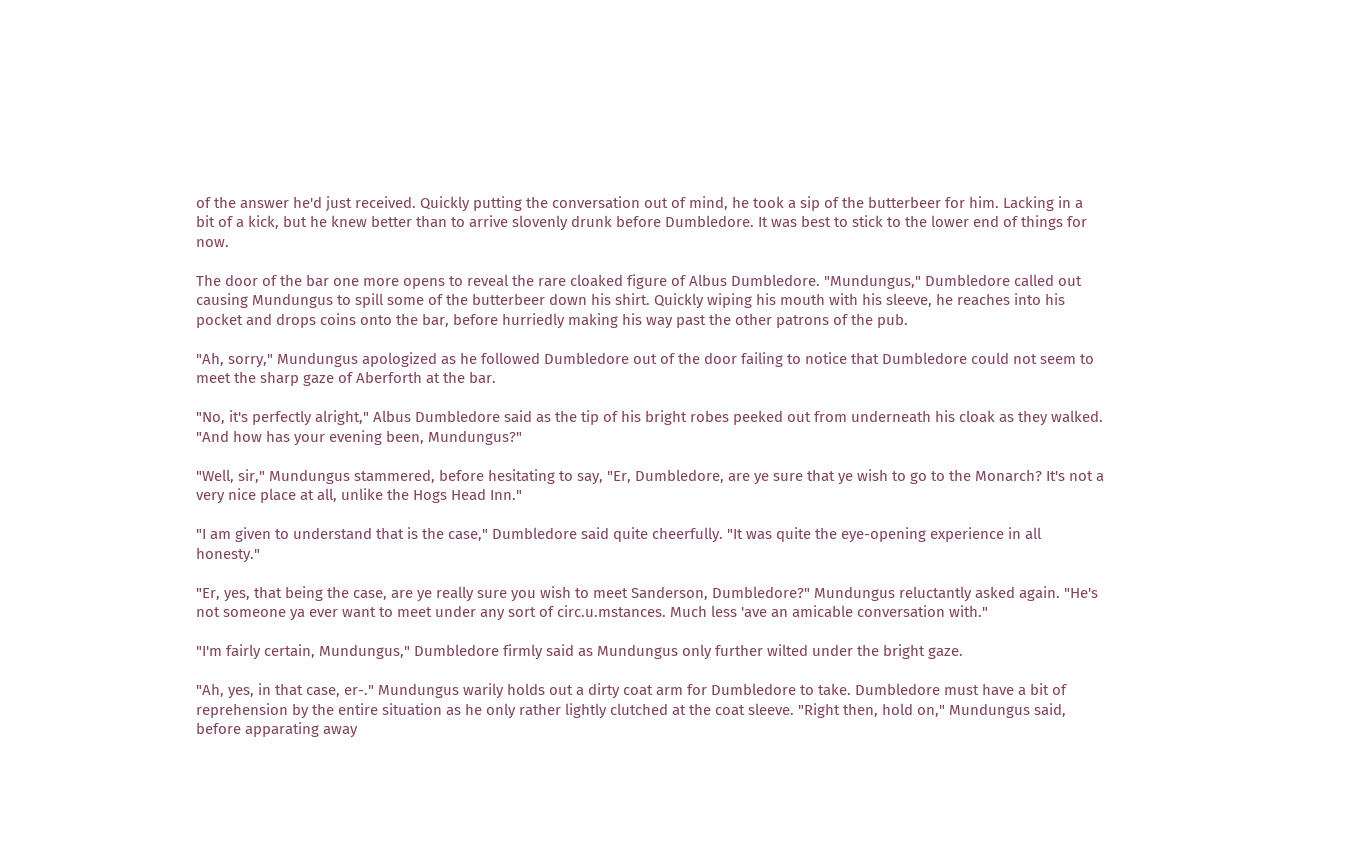of the answer he'd just received. Quickly putting the conversation out of mind, he took a sip of the butterbeer for him. Lacking in a bit of a kick, but he knew better than to arrive slovenly drunk before Dumbledore. It was best to stick to the lower end of things for now.

The door of the bar one more opens to reveal the rare cloaked figure of Albus Dumbledore. "Mundungus," Dumbledore called out causing Mundungus to spill some of the butterbeer down his shirt. Quickly wiping his mouth with his sleeve, he reaches into his pocket and drops coins onto the bar, before hurriedly making his way past the other patrons of the pub.

"Ah, sorry," Mundungus apologized as he followed Dumbledore out of the door failing to notice that Dumbledore could not seem to meet the sharp gaze of Aberforth at the bar.

"No, it's perfectly alright," Albus Dumbledore said as the tip of his bright robes peeked out from underneath his cloak as they walked. "And how has your evening been, Mundungus?"

"Well, sir," Mundungus stammered, before hesitating to say, "Er, Dumbledore, are ye sure that ye wish to go to the Monarch? It's not a very nice place at all, unlike the Hogs Head Inn."

"I am given to understand that is the case," Dumbledore said quite cheerfully. "It was quite the eye-opening experience in all honesty."

"Er, yes, that being the case, are ye really sure you wish to meet Sanderson, Dumbledore?" Mundungus reluctantly asked again. "He's not someone ya ever want to meet under any sort of circ.u.mstances. Much less 'ave an amicable conversation with."

"I'm fairly certain, Mundungus," Dumbledore firmly said as Mundungus only further wilted under the bright gaze.

"Ah, yes, in that case, er-." Mundungus warily holds out a dirty coat arm for Dumbledore to take. Dumbledore must have a bit of reprehension by the entire situation as he only rather lightly clutched at the coat sleeve. "Right then, hold on," Mundungus said, before apparating away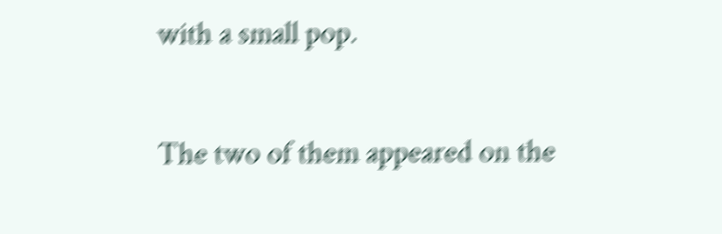with a small pop.

The two of them appeared on the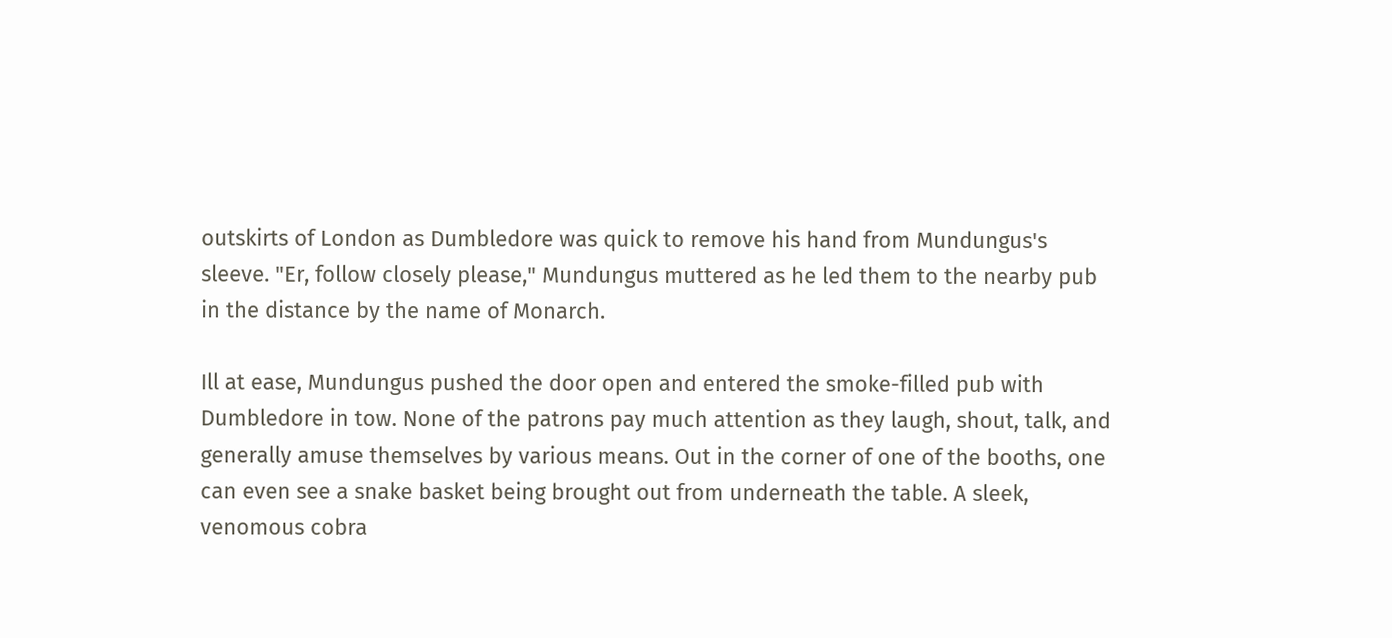outskirts of London as Dumbledore was quick to remove his hand from Mundungus's sleeve. "Er, follow closely please," Mundungus muttered as he led them to the nearby pub in the distance by the name of Monarch.

Ill at ease, Mundungus pushed the door open and entered the smoke-filled pub with Dumbledore in tow. None of the patrons pay much attention as they laugh, shout, talk, and generally amuse themselves by various means. Out in the corner of one of the booths, one can even see a snake basket being brought out from underneath the table. A sleek, venomous cobra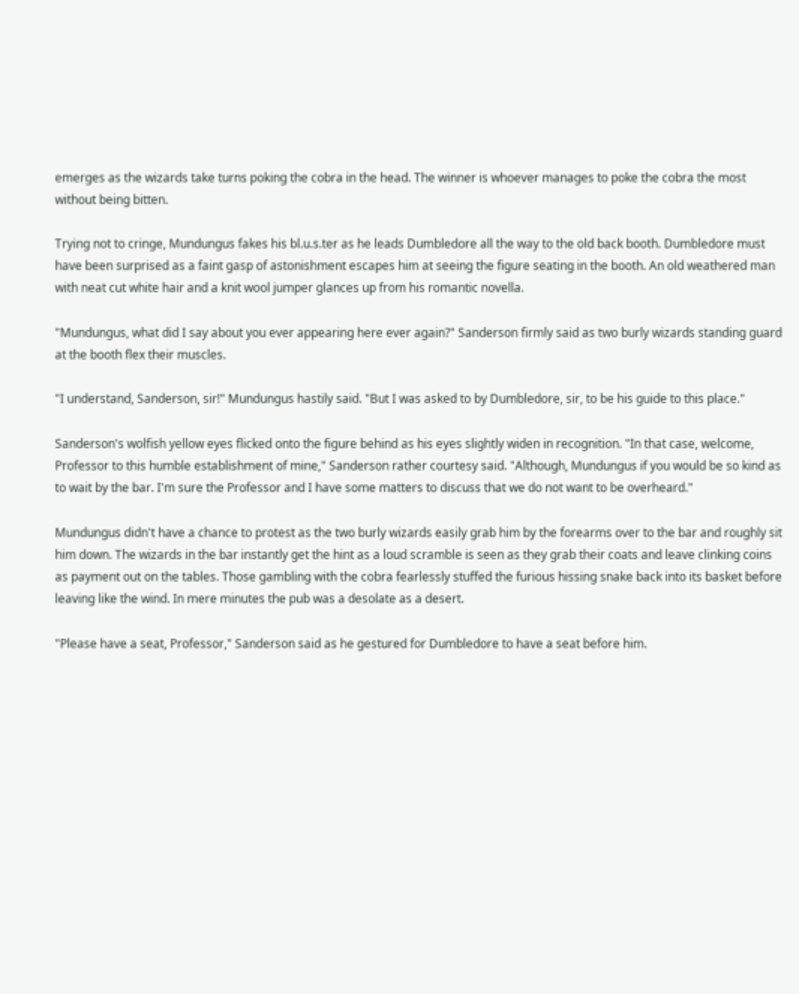emerges as the wizards take turns poking the cobra in the head. The winner is whoever manages to poke the cobra the most without being bitten.

Trying not to cringe, Mundungus fakes his bl.u.s.ter as he leads Dumbledore all the way to the old back booth. Dumbledore must have been surprised as a faint gasp of astonishment escapes him at seeing the figure seating in the booth. An old weathered man with neat cut white hair and a knit wool jumper glances up from his romantic novella.

"Mundungus, what did I say about you ever appearing here ever again?" Sanderson firmly said as two burly wizards standing guard at the booth flex their muscles.

"I understand, Sanderson, sir!" Mundungus hastily said. "But I was asked to by Dumbledore, sir, to be his guide to this place."

Sanderson's wolfish yellow eyes flicked onto the figure behind as his eyes slightly widen in recognition. "In that case, welcome, Professor to this humble establishment of mine," Sanderson rather courtesy said. "Although, Mundungus if you would be so kind as to wait by the bar. I'm sure the Professor and I have some matters to discuss that we do not want to be overheard."

Mundungus didn't have a chance to protest as the two burly wizards easily grab him by the forearms over to the bar and roughly sit him down. The wizards in the bar instantly get the hint as a loud scramble is seen as they grab their coats and leave clinking coins as payment out on the tables. Those gambling with the cobra fearlessly stuffed the furious hissing snake back into its basket before leaving like the wind. In mere minutes the pub was a desolate as a desert.

"Please have a seat, Professor," Sanderson said as he gestured for Dumbledore to have a seat before him.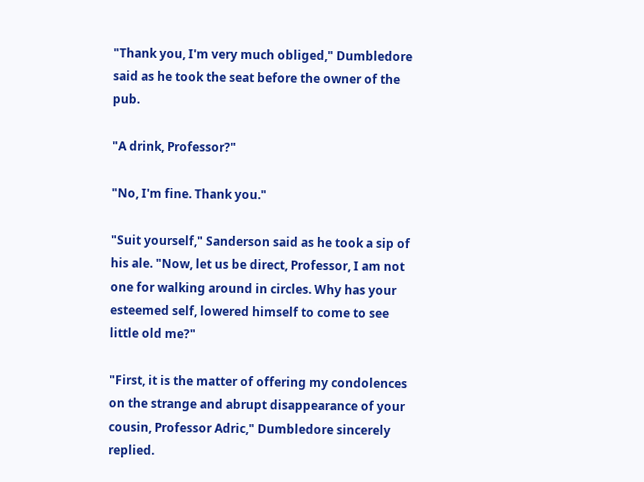"Thank you, I'm very much obliged," Dumbledore said as he took the seat before the owner of the pub.

"A drink, Professor?"

"No, I'm fine. Thank you."

"Suit yourself," Sanderson said as he took a sip of his ale. "Now, let us be direct, Professor, I am not one for walking around in circles. Why has your esteemed self, lowered himself to come to see little old me?"

"First, it is the matter of offering my condolences on the strange and abrupt disappearance of your cousin, Professor Adric," Dumbledore sincerely replied.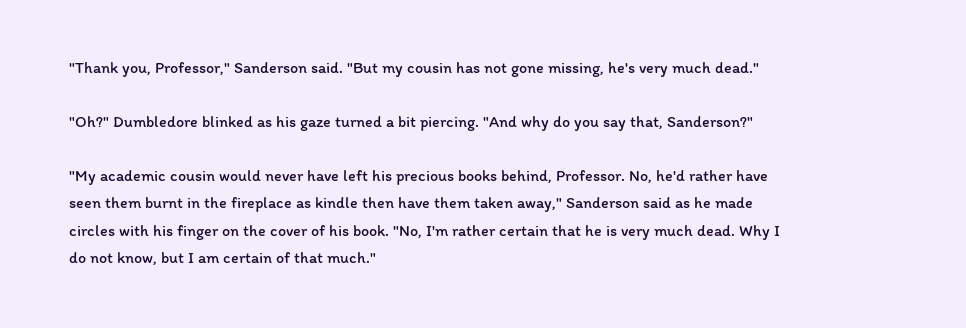"Thank you, Professor," Sanderson said. "But my cousin has not gone missing, he's very much dead."

"Oh?" Dumbledore blinked as his gaze turned a bit piercing. "And why do you say that, Sanderson?"

"My academic cousin would never have left his precious books behind, Professor. No, he'd rather have seen them burnt in the fireplace as kindle then have them taken away," Sanderson said as he made circles with his finger on the cover of his book. "No, I'm rather certain that he is very much dead. Why I do not know, but I am certain of that much."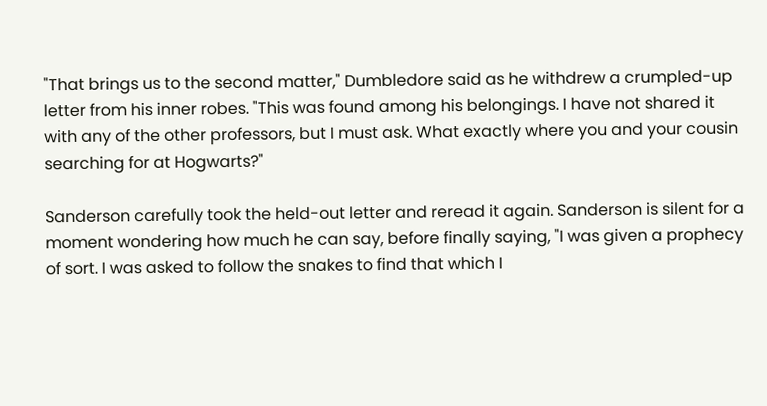"That brings us to the second matter," Dumbledore said as he withdrew a crumpled-up letter from his inner robes. "This was found among his belongings. I have not shared it with any of the other professors, but I must ask. What exactly where you and your cousin searching for at Hogwarts?"

Sanderson carefully took the held-out letter and reread it again. Sanderson is silent for a moment wondering how much he can say, before finally saying, "I was given a prophecy of sort. I was asked to follow the snakes to find that which I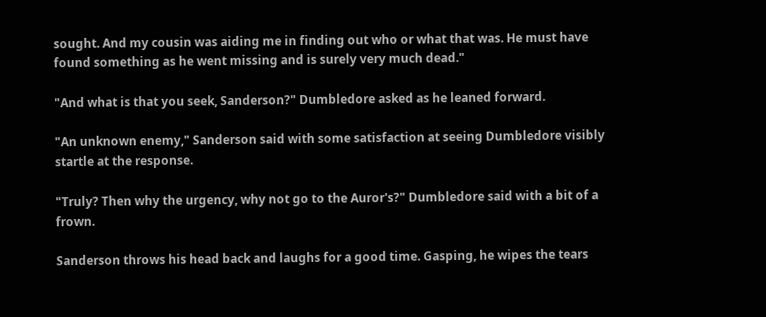sought. And my cousin was aiding me in finding out who or what that was. He must have found something as he went missing and is surely very much dead."

"And what is that you seek, Sanderson?" Dumbledore asked as he leaned forward.

"An unknown enemy," Sanderson said with some satisfaction at seeing Dumbledore visibly startle at the response.

"Truly? Then why the urgency, why not go to the Auror's?" Dumbledore said with a bit of a frown.

Sanderson throws his head back and laughs for a good time. Gasping, he wipes the tears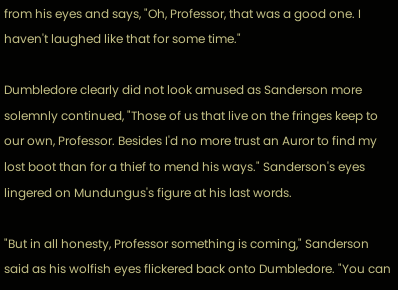from his eyes and says, "Oh, Professor, that was a good one. I haven't laughed like that for some time."

Dumbledore clearly did not look amused as Sanderson more solemnly continued, "Those of us that live on the fringes keep to our own, Professor. Besides I'd no more trust an Auror to find my lost boot than for a thief to mend his ways." Sanderson's eyes lingered on Mundungus's figure at his last words.

"But in all honesty, Professor something is coming," Sanderson said as his wolfish eyes flickered back onto Dumbledore. "You can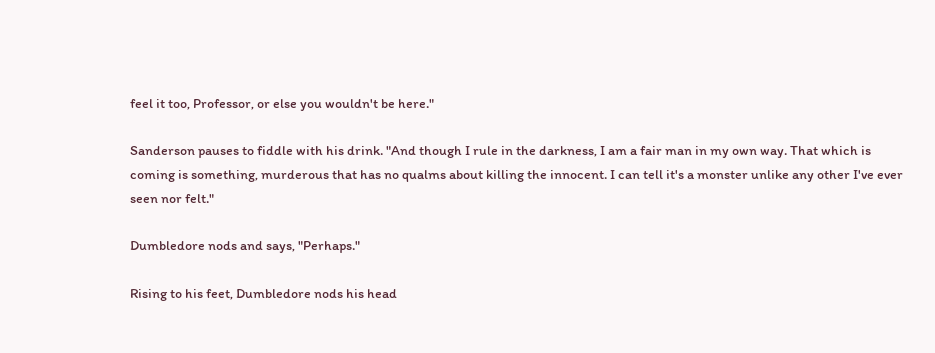feel it too, Professor, or else you wouldn't be here."

Sanderson pauses to fiddle with his drink. "And though I rule in the darkness, I am a fair man in my own way. That which is coming is something, murderous that has no qualms about killing the innocent. I can tell it's a monster unlike any other I've ever seen nor felt."

Dumbledore nods and says, "Perhaps."

Rising to his feet, Dumbledore nods his head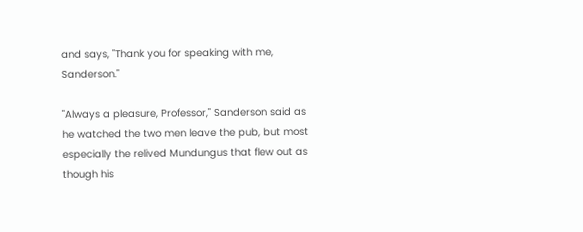and says, "Thank you for speaking with me, Sanderson."

"Always a pleasure, Professor," Sanderson said as he watched the two men leave the pub, but most especially the relived Mundungus that flew out as though his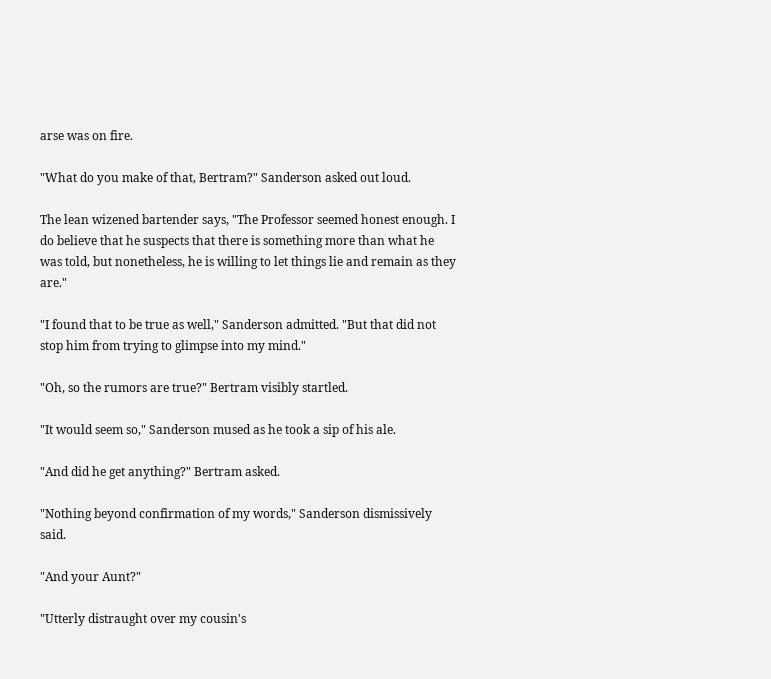arse was on fire.

"What do you make of that, Bertram?" Sanderson asked out loud.

The lean wizened bartender says, "The Professor seemed honest enough. I do believe that he suspects that there is something more than what he was told, but nonetheless, he is willing to let things lie and remain as they are."

"I found that to be true as well," Sanderson admitted. "But that did not stop him from trying to glimpse into my mind."

"Oh, so the rumors are true?" Bertram visibly startled.

"It would seem so," Sanderson mused as he took a sip of his ale.

"And did he get anything?" Bertram asked.

"Nothing beyond confirmation of my words," Sanderson dismissively said.

"And your Aunt?"

"Utterly distraught over my cousin's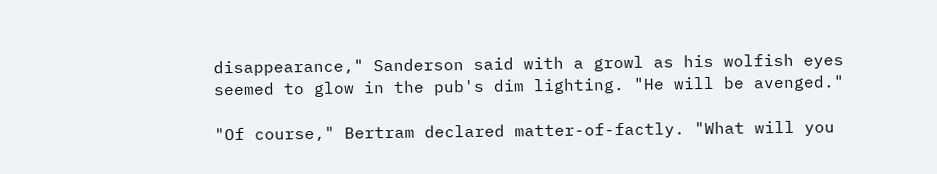disappearance," Sanderson said with a growl as his wolfish eyes seemed to glow in the pub's dim lighting. "He will be avenged."

"Of course," Bertram declared matter-of-factly. "What will you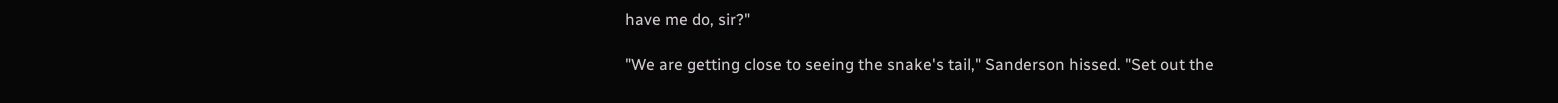have me do, sir?"

"We are getting close to seeing the snake's tail," Sanderson hissed. "Set out the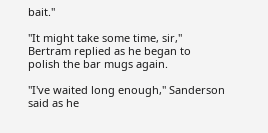bait."

"It might take some time, sir," Bertram replied as he began to polish the bar mugs again.

"I've waited long enough," Sanderson said as he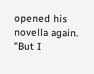opened his novella again. "But I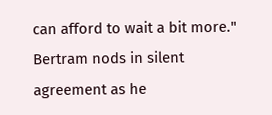can afford to wait a bit more." Bertram nods in silent agreement as he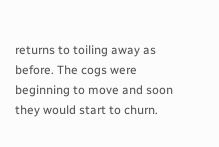returns to toiling away as before. The cogs were beginning to move and soon they would start to churn.